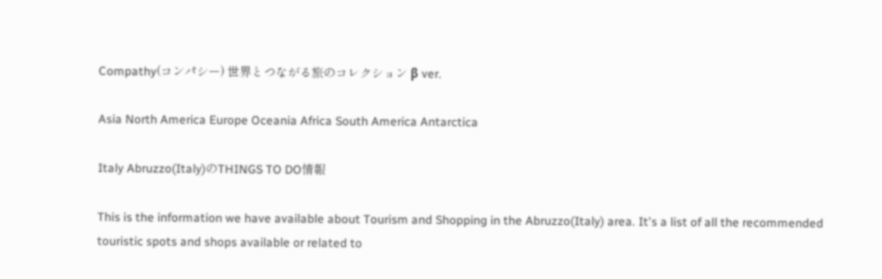Compathy(コンパシー) 世界とつながる旅のコレクション β ver.

Asia North America Europe Oceania Africa South America Antarctica

Italy Abruzzo(Italy)のTHINGS TO DO情報

This is the information we have available about Tourism and Shopping in the Abruzzo(Italy) area. It's a list of all the recommended touristic spots and shops available or related to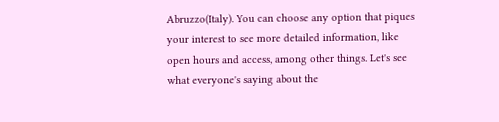Abruzzo(Italy). You can choose any option that piques your interest to see more detailed information, like open hours and access, among other things. Let's see what everyone's saying about the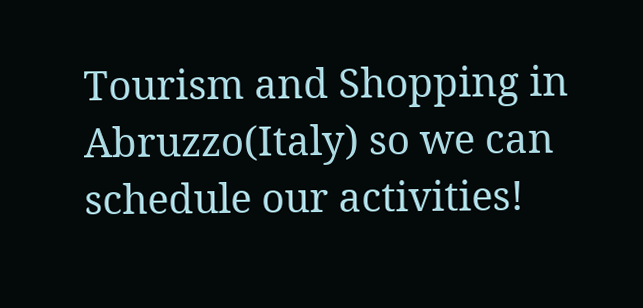Tourism and Shopping in Abruzzo(Italy) so we can schedule our activities!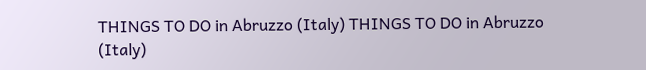THINGS TO DO in Abruzzo (Italy) THINGS TO DO in Abruzzo (Italy)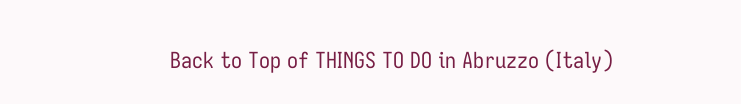Back to Top of THINGS TO DO in Abruzzo (Italy)